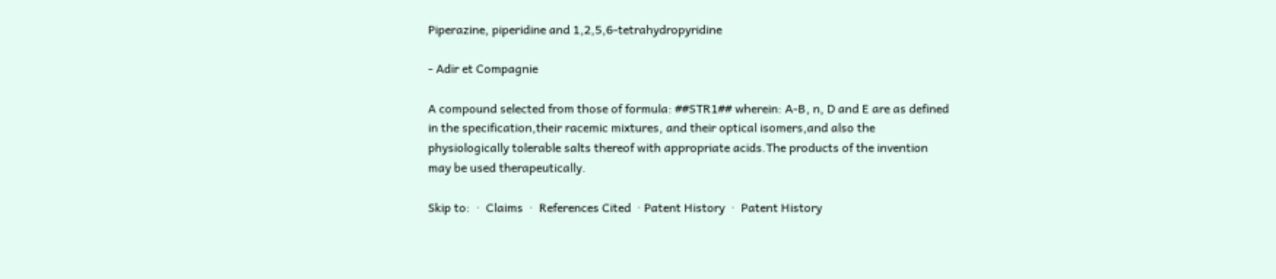Piperazine, piperidine and 1,2,5,6-tetrahydropyridine

- Adir et Compagnie

A compound selected from those of formula: ##STR1## wherein: A-B, n, D and E are as defined in the specification,their racemic mixtures, and their optical isomers,and also the physiologically tolerable salts thereof with appropriate acids.The products of the invention may be used therapeutically.

Skip to:  ·  Claims  ·  References Cited  · Patent History  ·  Patent History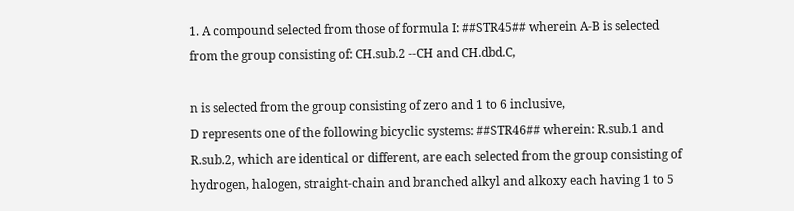1. A compound selected from those of formula I: ##STR45## wherein A-B is selected from the group consisting of: CH.sub.2 --CH and CH.dbd.C,

n is selected from the group consisting of zero and 1 to 6 inclusive,
D represents one of the following bicyclic systems: ##STR46## wherein: R.sub.1 and R.sub.2, which are identical or different, are each selected from the group consisting of hydrogen, halogen, straight-chain and branched alkyl and alkoxy each having 1 to 5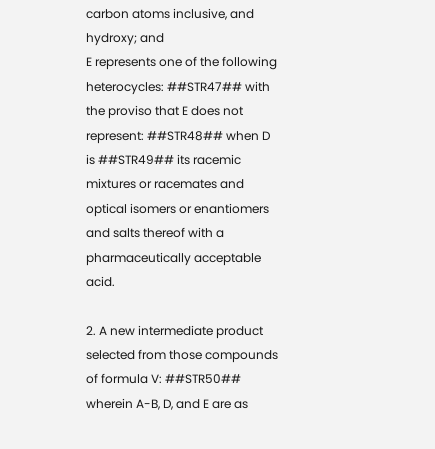carbon atoms inclusive, and hydroxy; and
E represents one of the following heterocycles: ##STR47## with the proviso that E does not represent: ##STR48## when D is ##STR49## its racemic mixtures or racemates and optical isomers or enantiomers and salts thereof with a pharmaceutically acceptable acid.

2. A new intermediate product selected from those compounds of formula V: ##STR50## wherein A-B, D, and E are as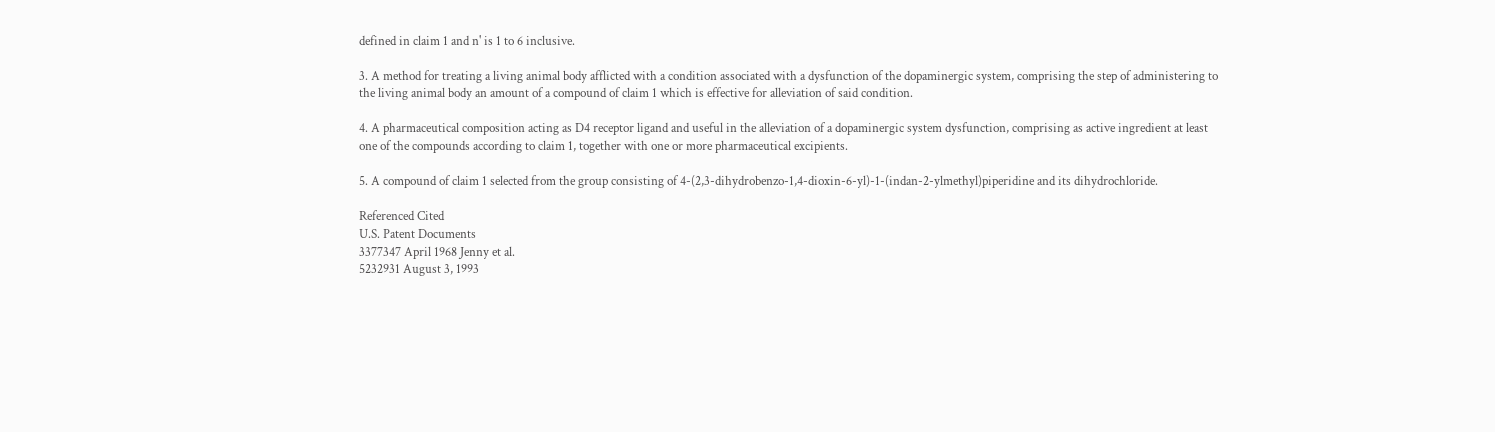defined in claim 1 and n' is 1 to 6 inclusive.

3. A method for treating a living animal body afflicted with a condition associated with a dysfunction of the dopaminergic system, comprising the step of administering to the living animal body an amount of a compound of claim 1 which is effective for alleviation of said condition.

4. A pharmaceutical composition acting as D4 receptor ligand and useful in the alleviation of a dopaminergic system dysfunction, comprising as active ingredient at least one of the compounds according to claim 1, together with one or more pharmaceutical excipients.

5. A compound of claim 1 selected from the group consisting of 4-(2,3-dihydrobenzo-1,4-dioxin-6-yl)-1-(indan-2-ylmethyl)piperidine and its dihydrochloride.

Referenced Cited
U.S. Patent Documents
3377347 April 1968 Jenny et al.
5232931 August 3, 1993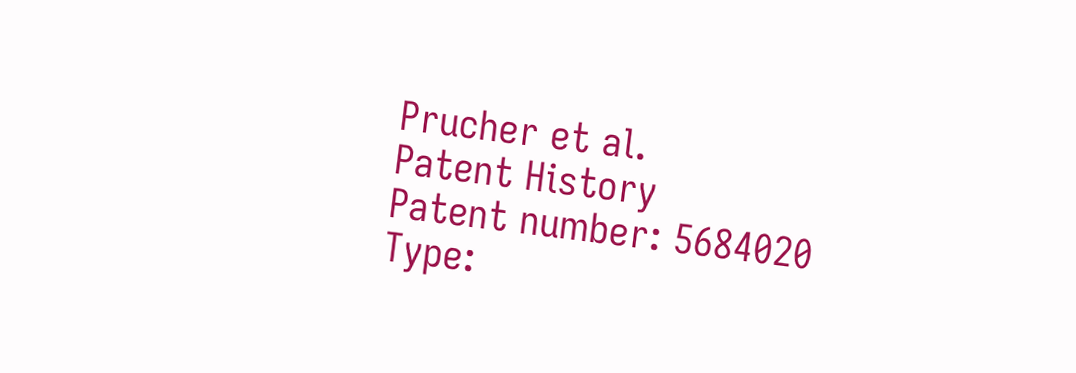Prucher et al.
Patent History
Patent number: 5684020
Type: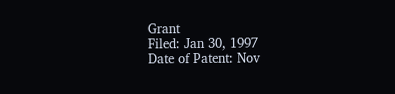Grant
Filed: Jan 30, 1997
Date of Patent: Nov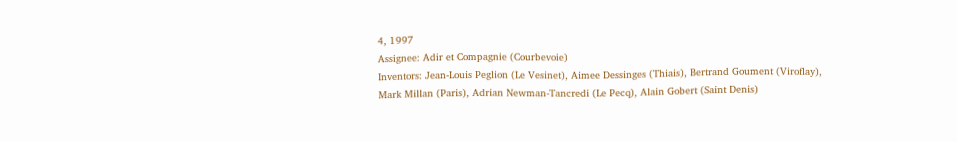4, 1997
Assignee: Adir et Compagnie (Courbevoie)
Inventors: Jean-Louis Peglion (Le Vesinet), Aimee Dessinges (Thiais), Bertrand Goument (Viroflay), Mark Millan (Paris), Adrian Newman-Tancredi (Le Pecq), Alain Gobert (Saint Denis)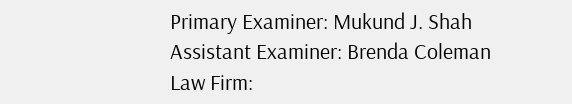Primary Examiner: Mukund J. Shah
Assistant Examiner: Brenda Coleman
Law Firm: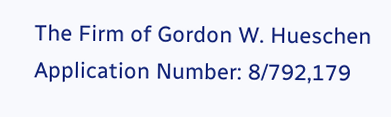The Firm of Gordon W. Hueschen
Application Number: 8/792,179